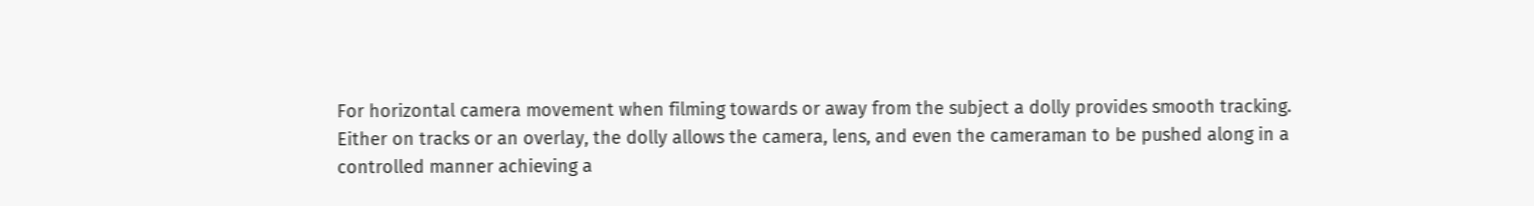For horizontal camera movement when filming towards or away from the subject a dolly provides smooth tracking. Either on tracks or an overlay, the dolly allows the camera, lens, and even the cameraman to be pushed along in a controlled manner achieving a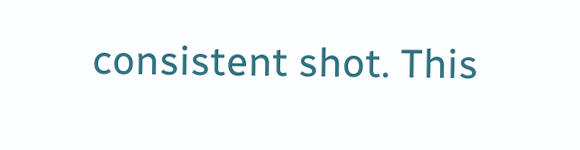consistent shot. This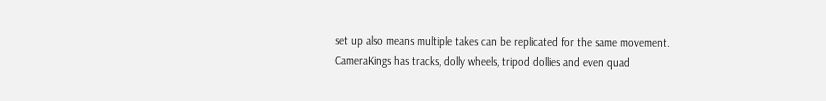set up also means multiple takes can be replicated for the same movement. CameraKings has tracks, dolly wheels, tripod dollies and even quad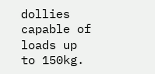dollies capable of loads up to 150kg.